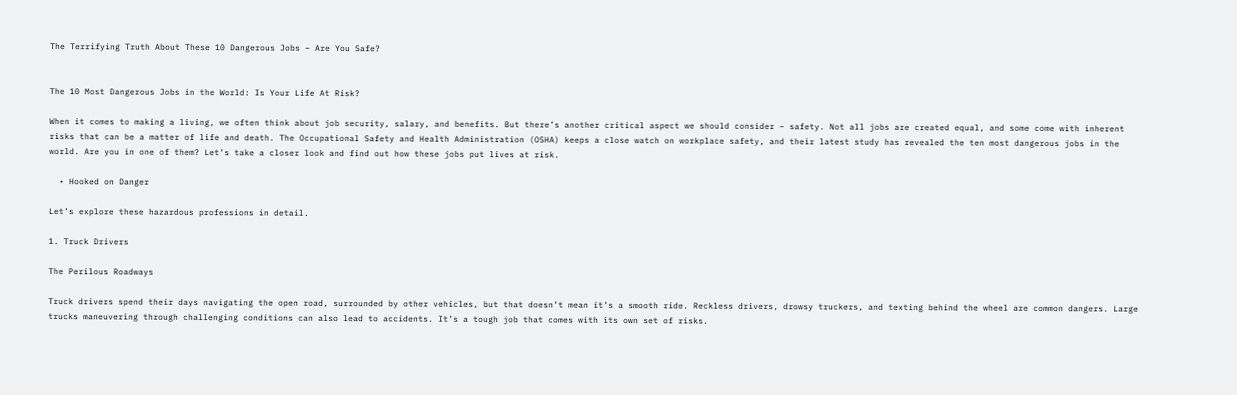The Terrifying Truth About These 10 Dangerous Jobs – Are You Safe?


The 10 Most Dangerous Jobs in the World: Is Your Life At Risk?

When it comes to making a living, we often think about job security, salary, and benefits. But there’s another critical aspect we should consider – safety. Not all jobs are created equal, and some come with inherent risks that can be a matter of life and death. The Occupational Safety and Health Administration (OSHA) keeps a close watch on workplace safety, and their latest study has revealed the ten most dangerous jobs in the world. Are you in one of them? Let’s take a closer look and find out how these jobs put lives at risk.

  • Hooked on Danger

Let’s explore these hazardous professions in detail.

1. Truck Drivers

The Perilous Roadways

Truck drivers spend their days navigating the open road, surrounded by other vehicles, but that doesn’t mean it’s a smooth ride. Reckless drivers, drowsy truckers, and texting behind the wheel are common dangers. Large trucks maneuvering through challenging conditions can also lead to accidents. It’s a tough job that comes with its own set of risks.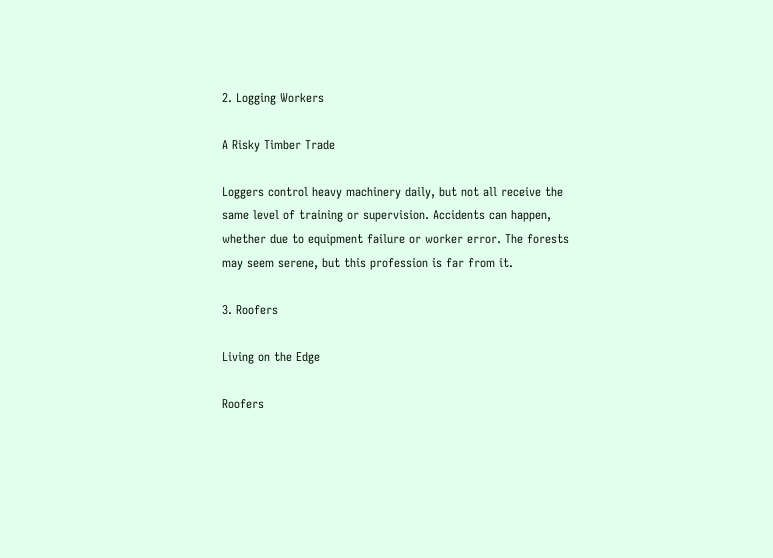2. Logging Workers

A Risky Timber Trade

Loggers control heavy machinery daily, but not all receive the same level of training or supervision. Accidents can happen, whether due to equipment failure or worker error. The forests may seem serene, but this profession is far from it.

3. Roofers

Living on the Edge

Roofers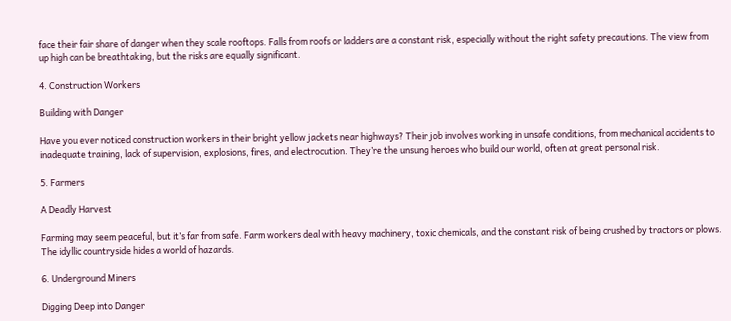face their fair share of danger when they scale rooftops. Falls from roofs or ladders are a constant risk, especially without the right safety precautions. The view from up high can be breathtaking, but the risks are equally significant.

4. Construction Workers

Building with Danger

Have you ever noticed construction workers in their bright yellow jackets near highways? Their job involves working in unsafe conditions, from mechanical accidents to inadequate training, lack of supervision, explosions, fires, and electrocution. They’re the unsung heroes who build our world, often at great personal risk.

5. Farmers

A Deadly Harvest

Farming may seem peaceful, but it’s far from safe. Farm workers deal with heavy machinery, toxic chemicals, and the constant risk of being crushed by tractors or plows. The idyllic countryside hides a world of hazards.

6. Underground Miners

Digging Deep into Danger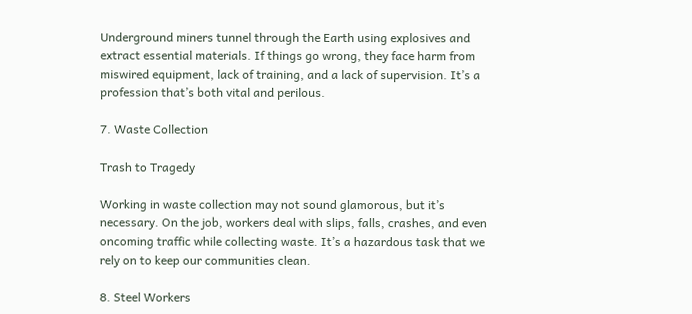Underground miners tunnel through the Earth using explosives and extract essential materials. If things go wrong, they face harm from miswired equipment, lack of training, and a lack of supervision. It’s a profession that’s both vital and perilous.

7. Waste Collection

Trash to Tragedy

Working in waste collection may not sound glamorous, but it’s necessary. On the job, workers deal with slips, falls, crashes, and even oncoming traffic while collecting waste. It’s a hazardous task that we rely on to keep our communities clean.

8. Steel Workers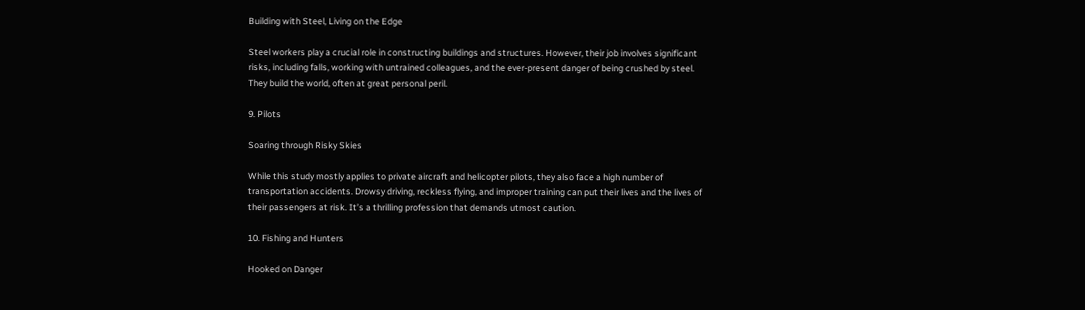Building with Steel, Living on the Edge

Steel workers play a crucial role in constructing buildings and structures. However, their job involves significant risks, including falls, working with untrained colleagues, and the ever-present danger of being crushed by steel. They build the world, often at great personal peril.

9. Pilots

Soaring through Risky Skies

While this study mostly applies to private aircraft and helicopter pilots, they also face a high number of transportation accidents. Drowsy driving, reckless flying, and improper training can put their lives and the lives of their passengers at risk. It’s a thrilling profession that demands utmost caution.

10. Fishing and Hunters

Hooked on Danger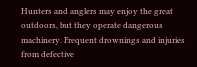Hunters and anglers may enjoy the great outdoors, but they operate dangerous machinery. Frequent drownings and injuries from defective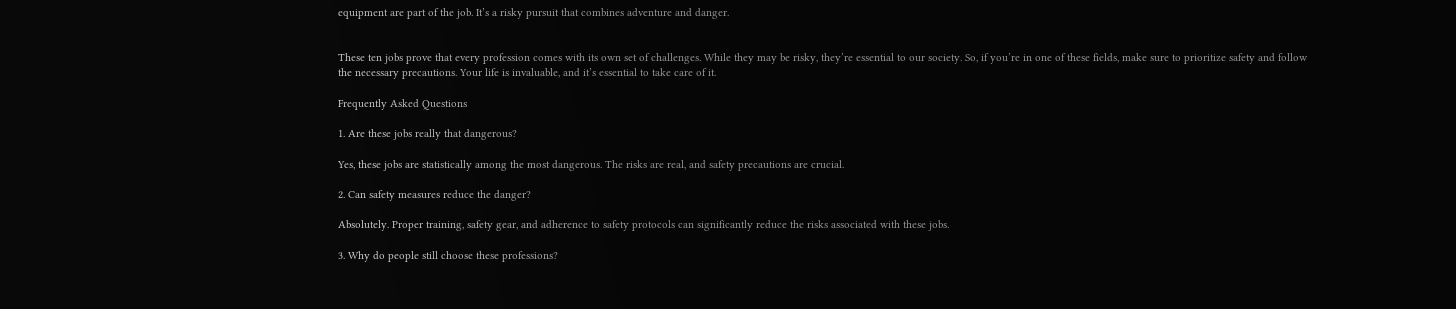equipment are part of the job. It’s a risky pursuit that combines adventure and danger.


These ten jobs prove that every profession comes with its own set of challenges. While they may be risky, they’re essential to our society. So, if you’re in one of these fields, make sure to prioritize safety and follow the necessary precautions. Your life is invaluable, and it’s essential to take care of it.

Frequently Asked Questions

1. Are these jobs really that dangerous?

Yes, these jobs are statistically among the most dangerous. The risks are real, and safety precautions are crucial.

2. Can safety measures reduce the danger?

Absolutely. Proper training, safety gear, and adherence to safety protocols can significantly reduce the risks associated with these jobs.

3. Why do people still choose these professions?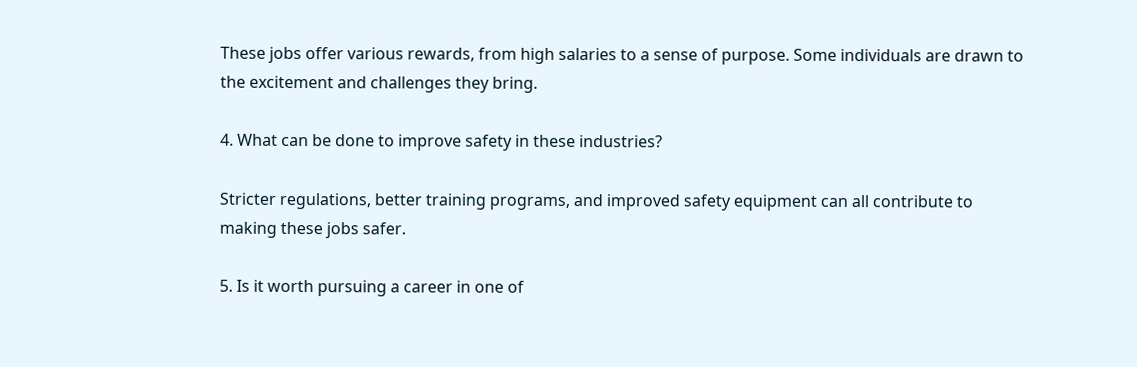These jobs offer various rewards, from high salaries to a sense of purpose. Some individuals are drawn to the excitement and challenges they bring.

4. What can be done to improve safety in these industries?

Stricter regulations, better training programs, and improved safety equipment can all contribute to making these jobs safer.

5. Is it worth pursuing a career in one of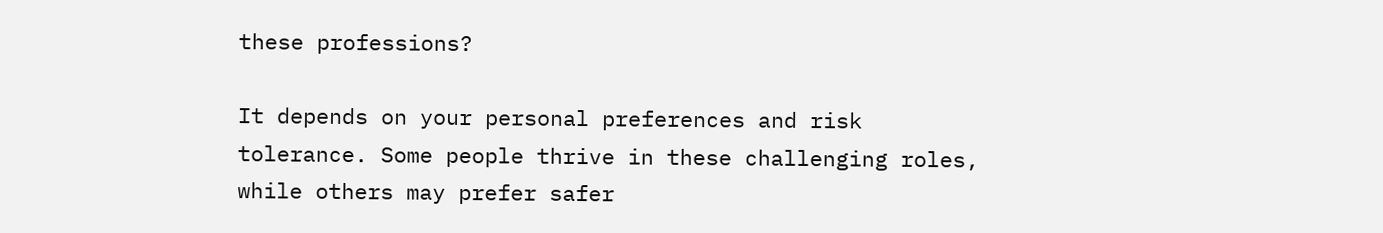these professions?

It depends on your personal preferences and risk tolerance. Some people thrive in these challenging roles, while others may prefer safer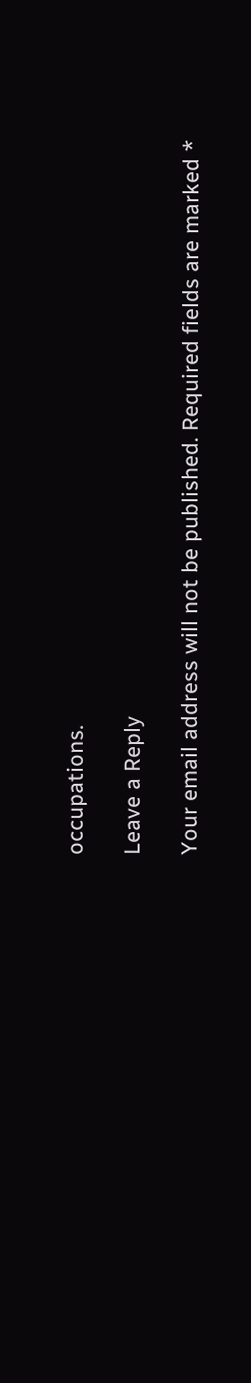occupations.

Leave a Reply

Your email address will not be published. Required fields are marked *